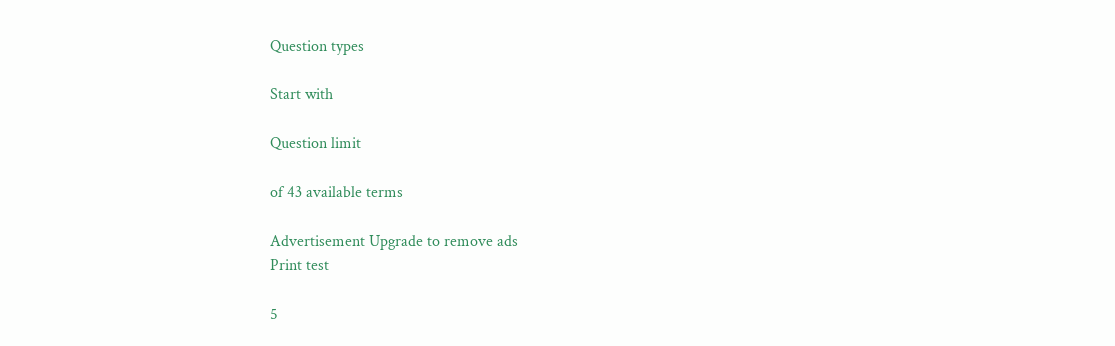Question types

Start with

Question limit

of 43 available terms

Advertisement Upgrade to remove ads
Print test

5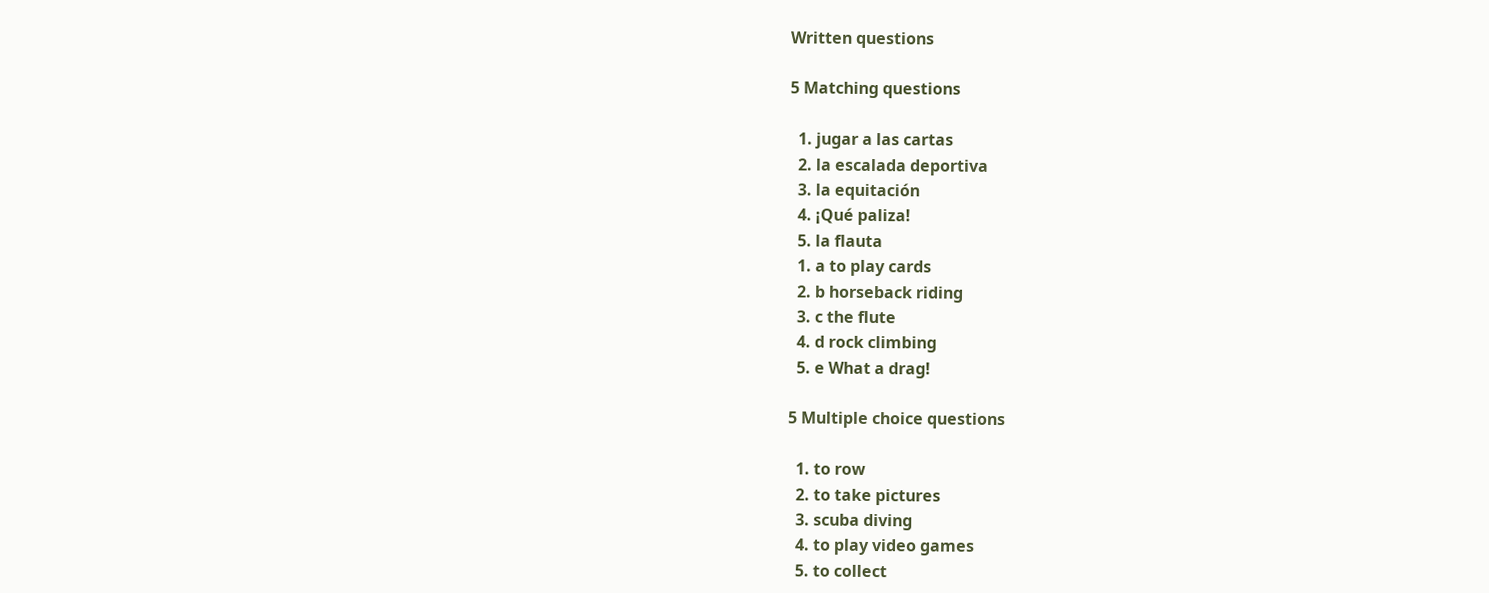Written questions

5 Matching questions

  1. jugar a las cartas
  2. la escalada deportiva
  3. la equitación
  4. ¡Qué paliza!
  5. la flauta
  1. a to play cards
  2. b horseback riding
  3. c the flute
  4. d rock climbing
  5. e What a drag!

5 Multiple choice questions

  1. to row
  2. to take pictures
  3. scuba diving
  4. to play video games
  5. to collect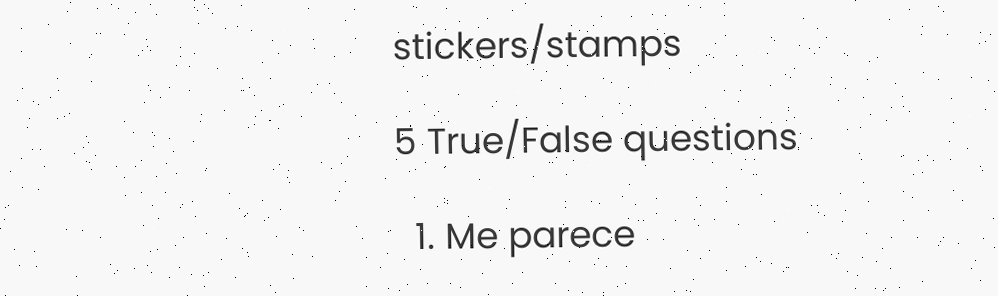stickers/stamps

5 True/False questions

  1. Me parece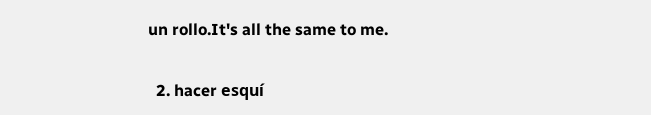un rollo.It's all the same to me.


  2. hacer esquí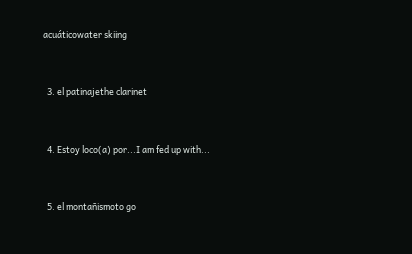acuáticowater skiing


  3. el patinajethe clarinet


  4. Estoy loco(a) por...I am fed up with...


  5. el montañismoto go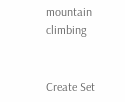mountain climbing


Create Set